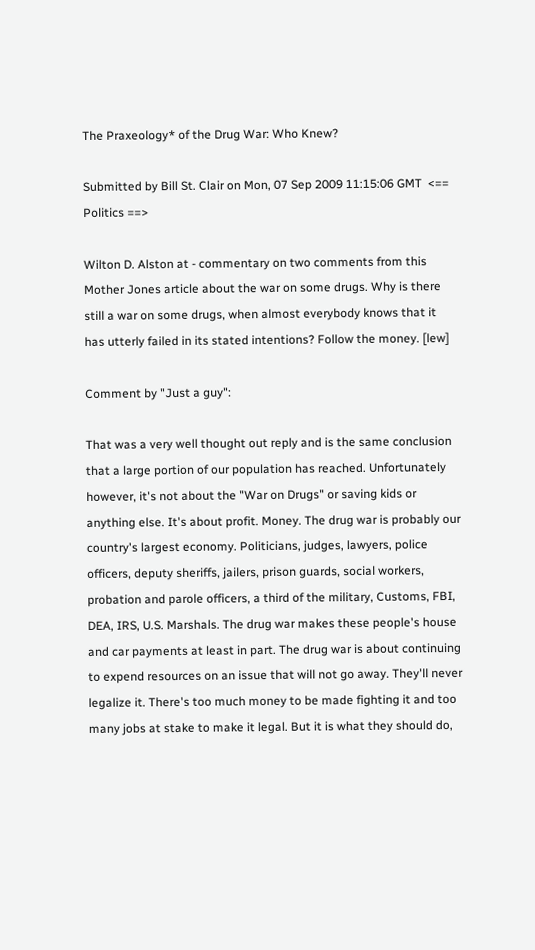The Praxeology* of the Drug War: Who Knew?

Submitted by Bill St. Clair on Mon, 07 Sep 2009 11:15:06 GMT  <== Politics ==>

Wilton D. Alston at - commentary on two comments from this Mother Jones article about the war on some drugs. Why is there still a war on some drugs, when almost everybody knows that it has utterly failed in its stated intentions? Follow the money. [lew]

Comment by "Just a guy":

That was a very well thought out reply and is the same conclusion that a large portion of our population has reached. Unfortunately however, it's not about the "War on Drugs" or saving kids or anything else. It's about profit. Money. The drug war is probably our country's largest economy. Politicians, judges, lawyers, police officers, deputy sheriffs, jailers, prison guards, social workers, probation and parole officers, a third of the military, Customs, FBI, DEA, IRS, U.S. Marshals. The drug war makes these people's house and car payments at least in part. The drug war is about continuing to expend resources on an issue that will not go away. They'll never legalize it. There's too much money to be made fighting it and too many jobs at stake to make it legal. But it is what they should do,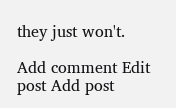they just won't.

Add comment Edit post Add post